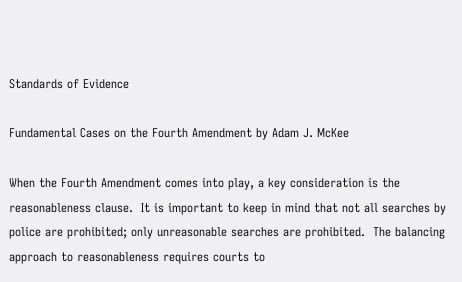Standards of Evidence

Fundamental Cases on the Fourth Amendment by Adam J. McKee

When the Fourth Amendment comes into play, a key consideration is the reasonableness clause.  It is important to keep in mind that not all searches by police are prohibited; only unreasonable searches are prohibited.  The balancing approach to reasonableness requires courts to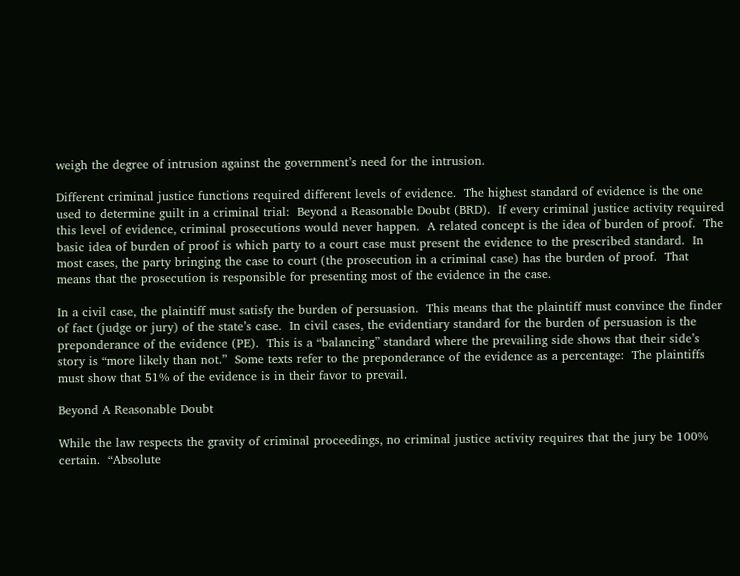weigh the degree of intrusion against the government’s need for the intrusion.

Different criminal justice functions required different levels of evidence.  The highest standard of evidence is the one used to determine guilt in a criminal trial:  Beyond a Reasonable Doubt (BRD).  If every criminal justice activity required this level of evidence, criminal prosecutions would never happen.  A related concept is the idea of burden of proof.  The basic idea of burden of proof is which party to a court case must present the evidence to the prescribed standard.  In most cases, the party bringing the case to court (the prosecution in a criminal case) has the burden of proof.  That means that the prosecution is responsible for presenting most of the evidence in the case.

In a civil case, the plaintiff must satisfy the burden of persuasion.  This means that the plaintiff must convince the finder of fact (judge or jury) of the state’s case.  In civil cases, the evidentiary standard for the burden of persuasion is the preponderance of the evidence (PE).  This is a “balancing” standard where the prevailing side shows that their side’s story is “more likely than not.”  Some texts refer to the preponderance of the evidence as a percentage:  The plaintiffs must show that 51% of the evidence is in their favor to prevail.

Beyond A Reasonable Doubt

While the law respects the gravity of criminal proceedings, no criminal justice activity requires that the jury be 100% certain.  “Absolute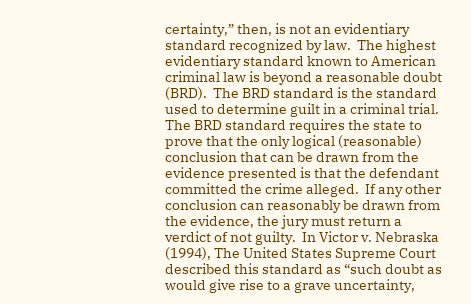certainty,” then, is not an evidentiary standard recognized by law.  The highest evidentiary standard known to American criminal law is beyond a reasonable doubt (BRD).  The BRD standard is the standard used to determine guilt in a criminal trial.  The BRD standard requires the state to prove that the only logical (reasonable) conclusion that can be drawn from the evidence presented is that the defendant committed the crime alleged.  If any other conclusion can reasonably be drawn from the evidence, the jury must return a verdict of not guilty.  In Victor v. Nebraska (1994), The United States Supreme Court described this standard as “such doubt as would give rise to a grave uncertainty,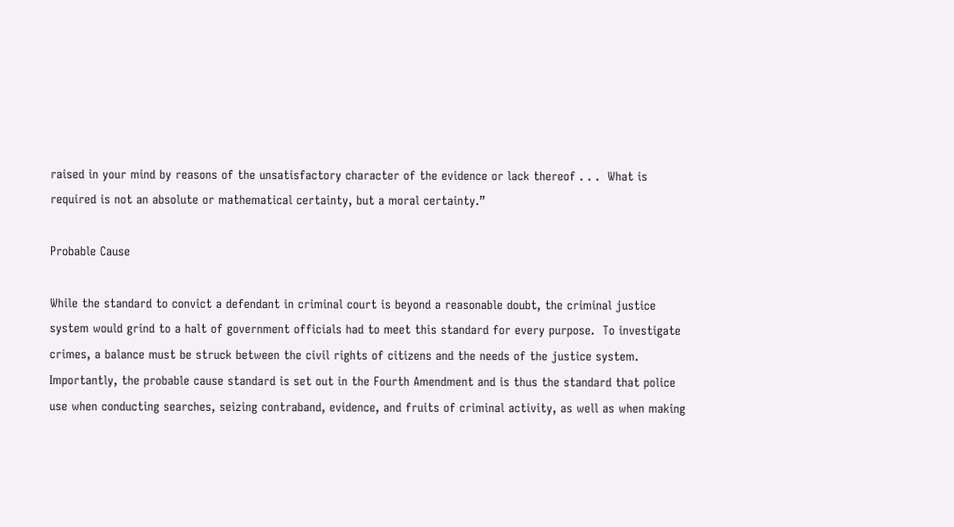raised in your mind by reasons of the unsatisfactory character of the evidence or lack thereof . . .  What is required is not an absolute or mathematical certainty, but a moral certainty.”

Probable Cause

While the standard to convict a defendant in criminal court is beyond a reasonable doubt, the criminal justice system would grind to a halt of government officials had to meet this standard for every purpose.  To investigate crimes, a balance must be struck between the civil rights of citizens and the needs of the justice system.  Importantly, the probable cause standard is set out in the Fourth Amendment and is thus the standard that police use when conducting searches, seizing contraband, evidence, and fruits of criminal activity, as well as when making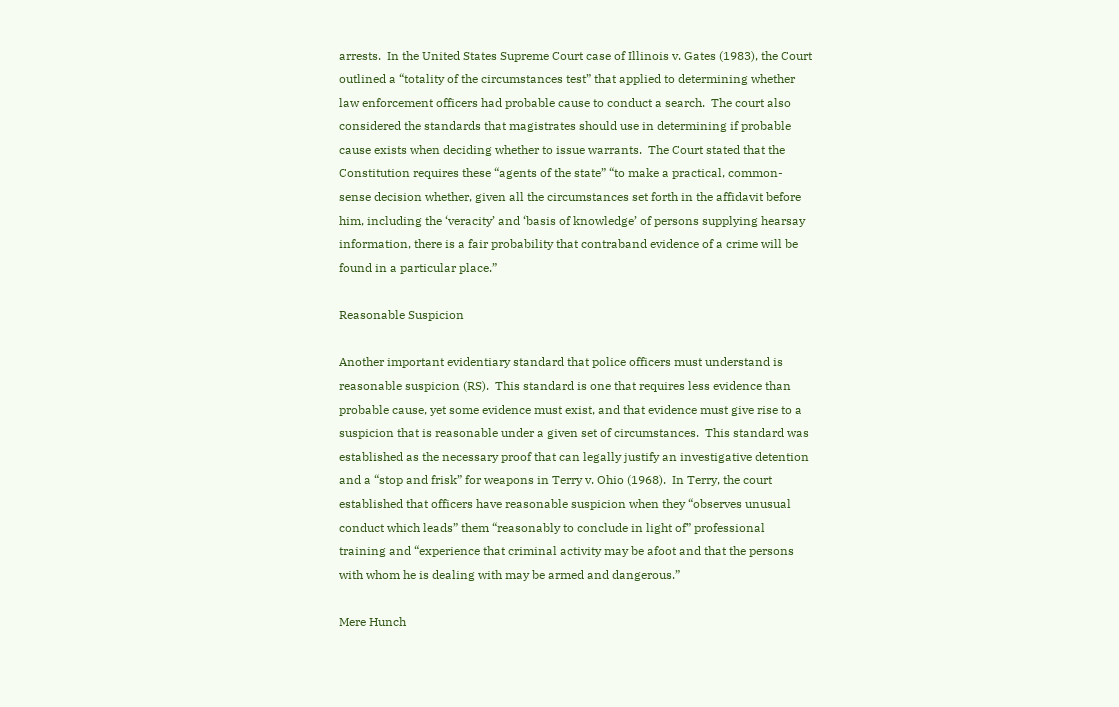arrests.  In the United States Supreme Court case of Illinois v. Gates (1983), the Court outlined a “totality of the circumstances test” that applied to determining whether law enforcement officers had probable cause to conduct a search.  The court also considered the standards that magistrates should use in determining if probable cause exists when deciding whether to issue warrants.  The Court stated that the Constitution requires these “agents of the state” “to make a practical, common-sense decision whether, given all the circumstances set forth in the affidavit before him, including the ‘veracity’ and ‘basis of knowledge’ of persons supplying hearsay information, there is a fair probability that contraband evidence of a crime will be found in a particular place.”

Reasonable Suspicion

Another important evidentiary standard that police officers must understand is reasonable suspicion (RS).  This standard is one that requires less evidence than probable cause, yet some evidence must exist, and that evidence must give rise to a suspicion that is reasonable under a given set of circumstances.  This standard was established as the necessary proof that can legally justify an investigative detention and a “stop and frisk” for weapons in Terry v. Ohio (1968).  In Terry, the court established that officers have reasonable suspicion when they “observes unusual conduct which leads” them “reasonably to conclude in light of” professional training and “experience that criminal activity may be afoot and that the persons with whom he is dealing with may be armed and dangerous.”

Mere Hunch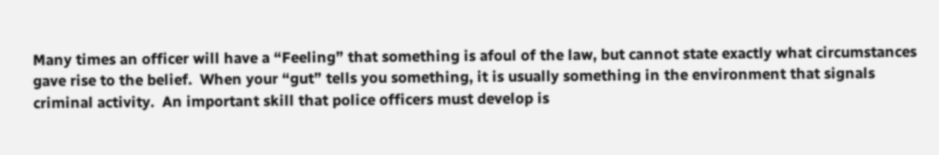Many times an officer will have a “Feeling” that something is afoul of the law, but cannot state exactly what circumstances gave rise to the belief.  When your “gut” tells you something, it is usually something in the environment that signals criminal activity.  An important skill that police officers must develop is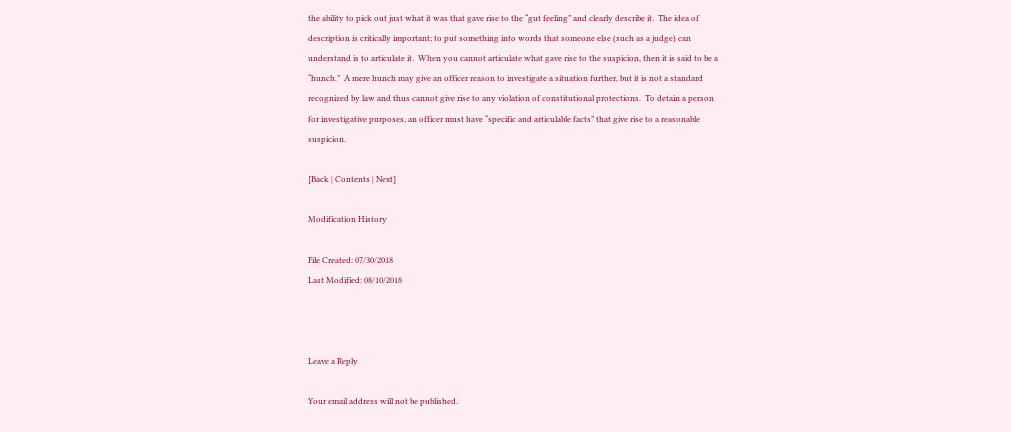the ability to pick out just what it was that gave rise to the “gut feeling” and clearly describe it.  The idea of description is critically important; to put something into words that someone else (such as a judge) can understand is to articulate it.  When you cannot articulate what gave rise to the suspicion, then it is said to be a “hunch.”  A mere hunch may give an officer reason to investigate a situation further, but it is not a standard recognized by law and thus cannot give rise to any violation of constitutional protections.  To detain a person for investigative purposes, an officer must have “specific and articulable facts” that give rise to a reasonable suspicion.

[Back | Contents | Next]

Modification History

File Created: 07/30/2018
Last Modified: 08/10/2018



Leave a Reply

Your email address will not be published.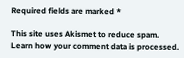Required fields are marked *

This site uses Akismet to reduce spam. Learn how your comment data is processed.